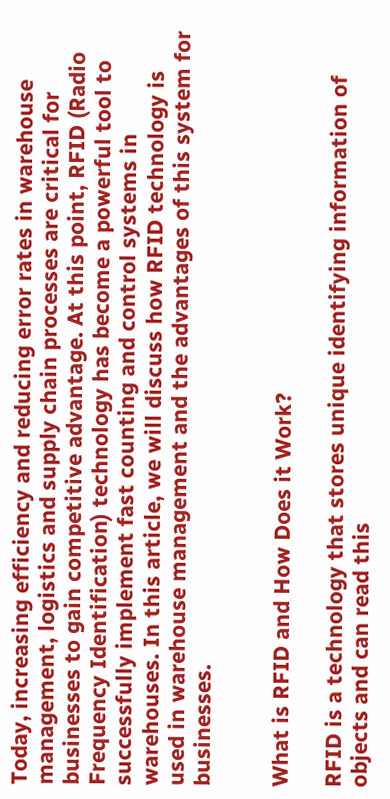Today, increasing efficiency and reducing error rates in warehouse management, logistics and supply chain processes are critical for businesses to gain competitive advantage. At this point, RFID (Radio Frequency Identification) technology has become a powerful tool to successfully implement fast counting and control systems in warehouses. In this article, we will discuss how RFID technology is used in warehouse management and the advantages of this system for businesses.


What is RFID and How Does it Work?

RFID is a technology that stores unique identifying information of objects and can read this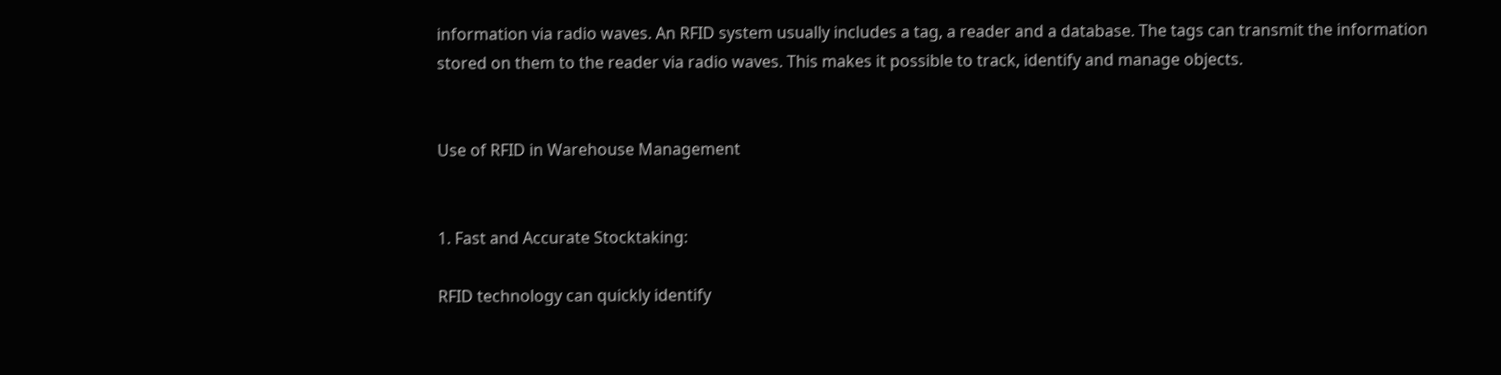information via radio waves. An RFID system usually includes a tag, a reader and a database. The tags can transmit the information stored on them to the reader via radio waves. This makes it possible to track, identify and manage objects.


Use of RFID in Warehouse Management


1. Fast and Accurate Stocktaking:

RFID technology can quickly identify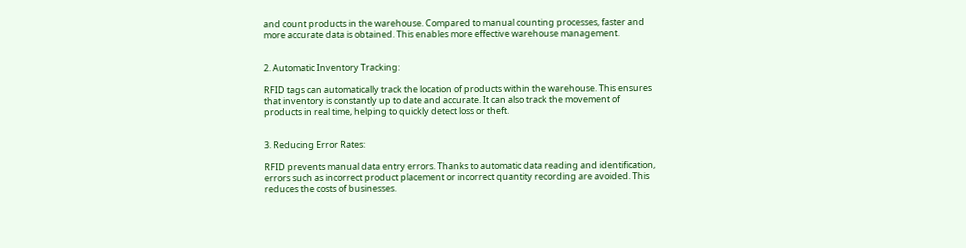and count products in the warehouse. Compared to manual counting processes, faster and more accurate data is obtained. This enables more effective warehouse management.


2. Automatic Inventory Tracking:

RFID tags can automatically track the location of products within the warehouse. This ensures that inventory is constantly up to date and accurate. It can also track the movement of products in real time, helping to quickly detect loss or theft.


3. Reducing Error Rates:

RFID prevents manual data entry errors. Thanks to automatic data reading and identification, errors such as incorrect product placement or incorrect quantity recording are avoided. This reduces the costs of businesses.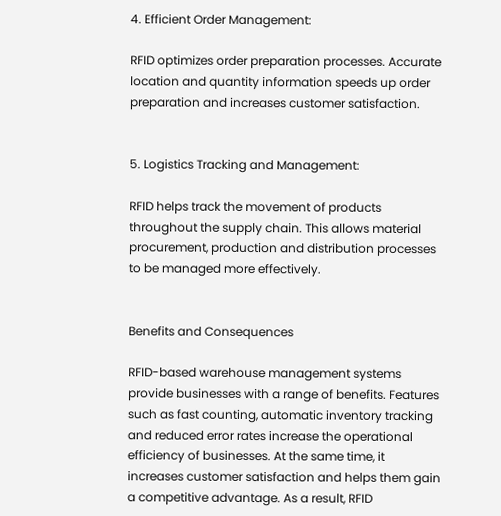4. Efficient Order Management:

RFID optimizes order preparation processes. Accurate location and quantity information speeds up order preparation and increases customer satisfaction.


5. Logistics Tracking and Management:

RFID helps track the movement of products throughout the supply chain. This allows material procurement, production and distribution processes to be managed more effectively.


Benefits and Consequences

RFID-based warehouse management systems provide businesses with a range of benefits. Features such as fast counting, automatic inventory tracking and reduced error rates increase the operational efficiency of businesses. At the same time, it increases customer satisfaction and helps them gain a competitive advantage. As a result, RFID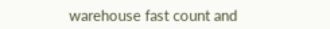warehouse fast count and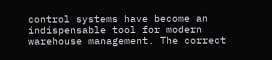control systems have become an indispensable tool for modern warehouse management. The correct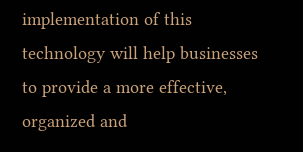implementation of this technology will help businesses to provide a more effective, organized and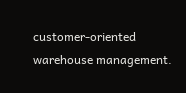customer-oriented warehouse management.